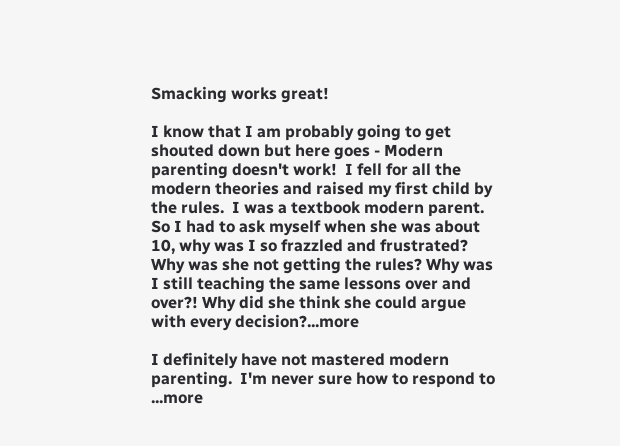Smacking works great!

I know that I am probably going to get shouted down but here goes - Modern parenting doesn't work!  I fell for all the modern theories and raised my first child by the rules.  I was a textbook modern parent.  So I had to ask myself when she was about 10, why was I so frazzled and frustrated? Why was she not getting the rules? Why was I still teaching the same lessons over and over?! Why did she think she could argue with every decision?...more

I definitely have not mastered modern parenting.  I'm never sure how to respond to ...more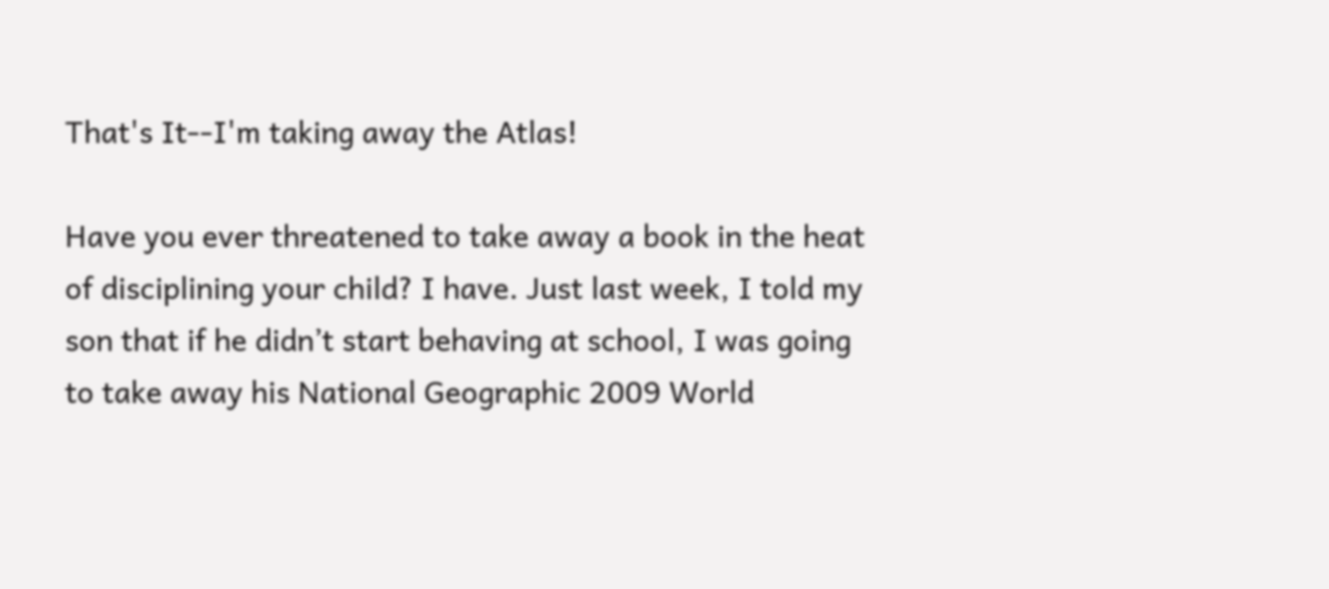That's It--I'm taking away the Atlas!

Have you ever threatened to take away a book in the heat of disciplining your child? I have. Just last week, I told my son that if he didn’t start behaving at school, I was going to take away his National Geographic 2009 World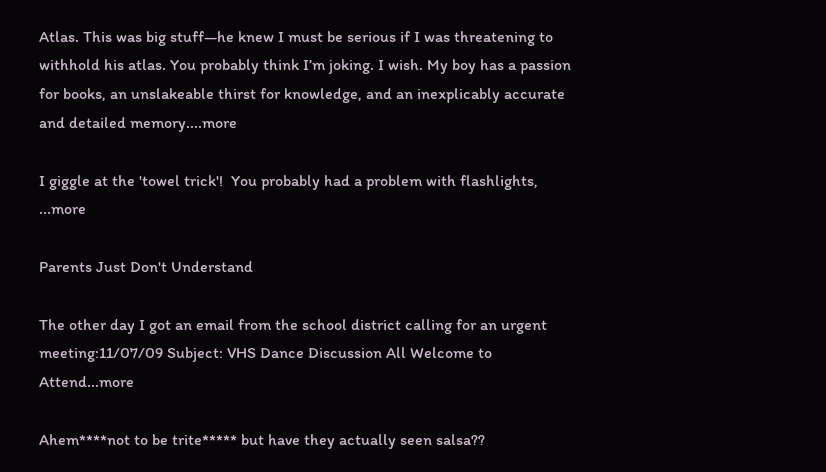Atlas. This was big stuff—he knew I must be serious if I was threatening to withhold his atlas. You probably think I’m joking. I wish. My boy has a passion for books, an unslakeable thirst for knowledge, and an inexplicably accurate and detailed memory....more

I giggle at the 'towel trick'!  You probably had a problem with flashlights, ...more

Parents Just Don't Understand

The other day I got an email from the school district calling for an urgent meeting:11/07/09 Subject: VHS Dance Discussion All Welcome to Attend...more

Ahem****not to be trite***** but have they actually seen salsa??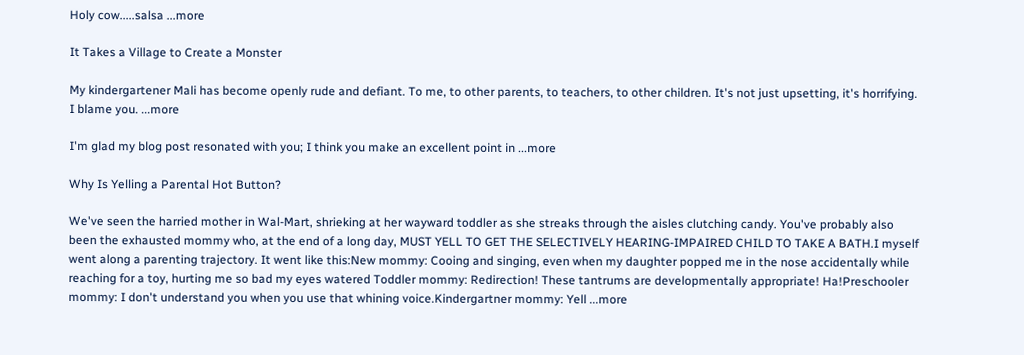Holy cow.....salsa ...more

It Takes a Village to Create a Monster

My kindergartener Mali has become openly rude and defiant. To me, to other parents, to teachers, to other children. It's not just upsetting, it's horrifying. I blame you. ...more

I'm glad my blog post resonated with you; I think you make an excellent point in ...more

Why Is Yelling a Parental Hot Button?

We've seen the harried mother in Wal-Mart, shrieking at her wayward toddler as she streaks through the aisles clutching candy. You've probably also been the exhausted mommy who, at the end of a long day, MUST YELL TO GET THE SELECTIVELY HEARING-IMPAIRED CHILD TO TAKE A BATH.I myself went along a parenting trajectory. It went like this:New mommy: Cooing and singing, even when my daughter popped me in the nose accidentally while reaching for a toy, hurting me so bad my eyes watered Toddler mommy: Redirection! These tantrums are developmentally appropriate! Ha!Preschooler mommy: I don't understand you when you use that whining voice.Kindergartner mommy: Yell ...more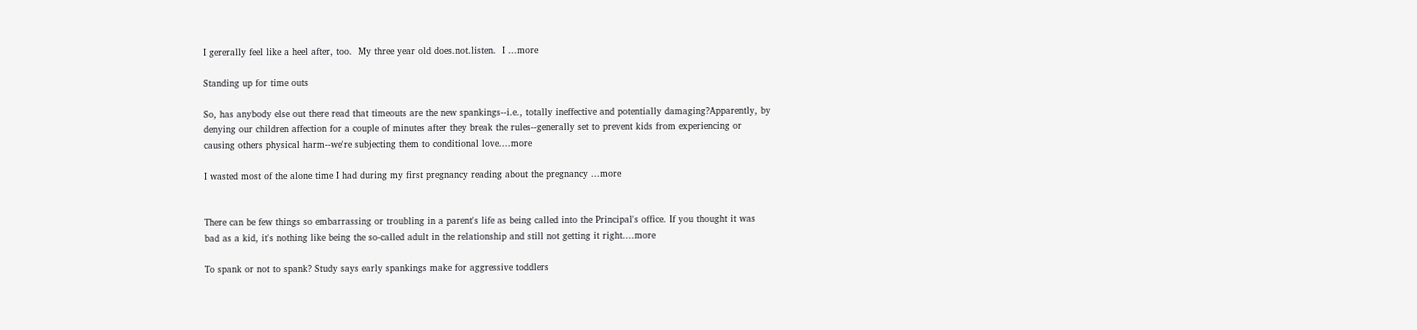I gererally feel like a heel after, too.  My three year old does.not.listen.  I ...more

Standing up for time outs

So, has anybody else out there read that timeouts are the new spankings--i.e., totally ineffective and potentially damaging?Apparently, by denying our children affection for a couple of minutes after they break the rules--generally set to prevent kids from experiencing or causing others physical harm--we're subjecting them to conditional love....more

I wasted most of the alone time I had during my first pregnancy reading about the pregnancy ...more


There can be few things so embarrassing or troubling in a parent's life as being called into the Principal's office. If you thought it was bad as a kid, it's nothing like being the so-called adult in the relationship and still not getting it right....more

To spank or not to spank? Study says early spankings make for aggressive toddlers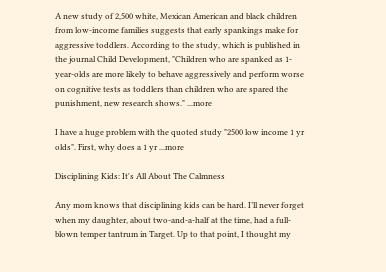A new study of 2,500 white, Mexican American and black children from low-income families suggests that early spankings make for aggressive toddlers. According to the study, which is published in the journal Child Development, "Children who are spanked as 1-year-olds are more likely to behave aggressively and perform worse on cognitive tests as toddlers than children who are spared the punishment, new research shows." ...more

I have a huge problem with the quoted study "2500 low income 1 yr olds". First, why does a 1 yr ...more

Disciplining Kids: It's All About The Calmness

Any mom knows that disciplining kids can be hard. I’ll never forget when my daughter, about two-and-a-half at the time, had a full-blown temper tantrum in Target. Up to that point, I thought my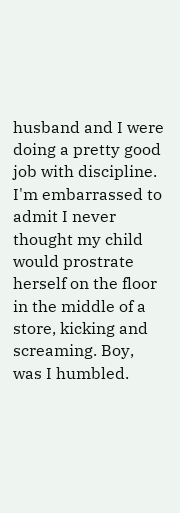husband and I were doing a pretty good job with discipline. I'm embarrassed to admit I never thought my child would prostrate herself on the floor in the middle of a store, kicking and screaming. Boy, was I humbled.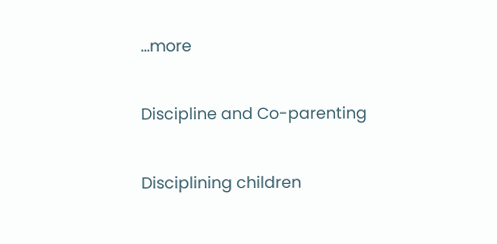...more

Discipline and Co-parenting

Disciplining children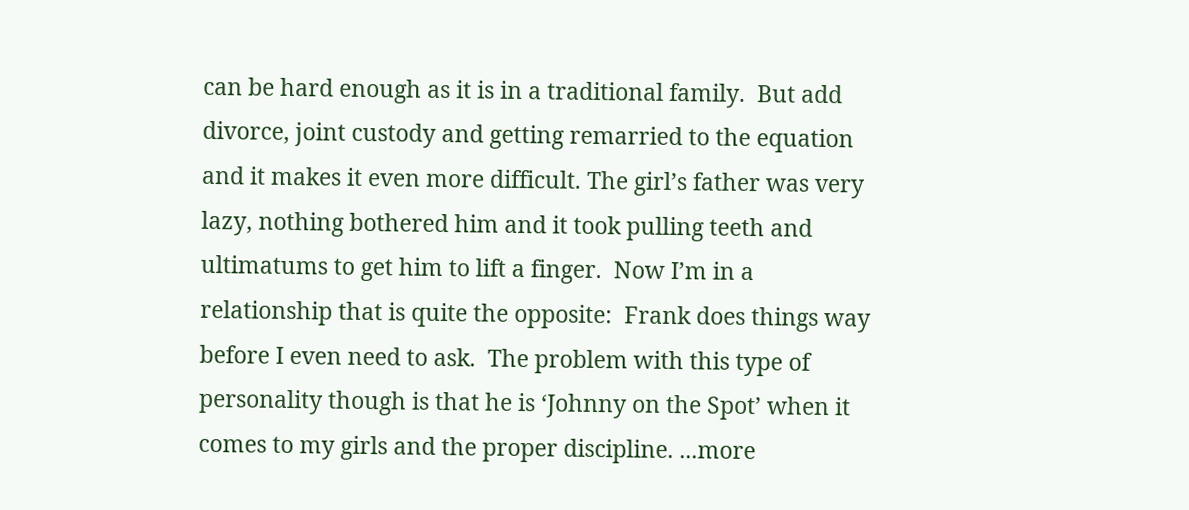can be hard enough as it is in a traditional family.  But add divorce, joint custody and getting remarried to the equation and it makes it even more difficult. The girl’s father was very lazy, nothing bothered him and it took pulling teeth and ultimatums to get him to lift a finger.  Now I’m in a relationship that is quite the opposite:  Frank does things way before I even need to ask.  The problem with this type of personality though is that he is ‘Johnny on the Spot’ when it comes to my girls and the proper discipline. ...more